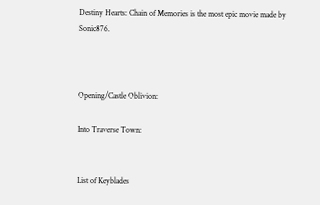Destiny Hearts: Chain of Memories is the most epic movie made by Sonic876.



Opening/Castle Oblivion:

Into Traverse Town:


List of Keyblades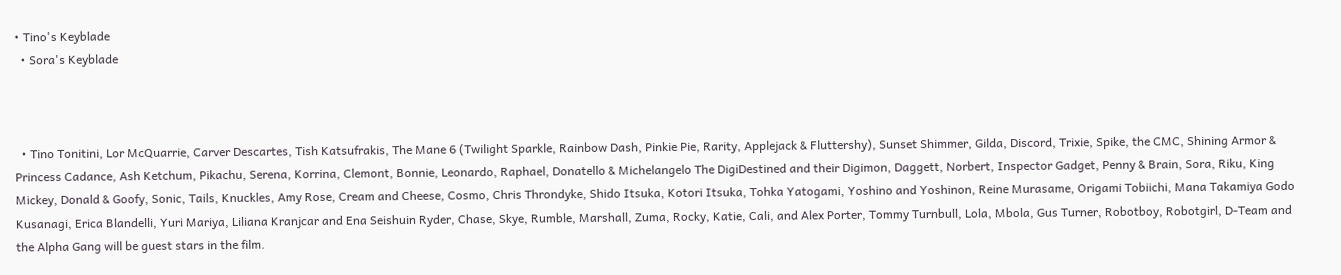• Tino's Keyblade
  • Sora's Keyblade



  • Tino Tonitini, Lor McQuarrie, Carver Descartes, Tish Katsufrakis, The Mane 6 (Twilight Sparkle, Rainbow Dash, Pinkie Pie, Rarity, Applejack & Fluttershy), Sunset Shimmer, Gilda, Discord, Trixie, Spike, the CMC, Shining Armor & Princess Cadance, Ash Ketchum, Pikachu, Serena, Korrina, Clemont, Bonnie, Leonardo, Raphael, Donatello & Michelangelo The DigiDestined and their Digimon, Daggett, Norbert, Inspector Gadget, Penny & Brain, Sora, Riku, King Mickey, Donald & Goofy, Sonic, Tails, Knuckles, Amy Rose, Cream and Cheese, Cosmo, Chris Throndyke, Shido Itsuka, Kotori Itsuka, Tohka Yatogami, Yoshino and Yoshinon, Reine Murasame, Origami Tobiichi, Mana Takamiya Godo Kusanagi, Erica Blandelli, Yuri Mariya, Liliana Kranjcar and Ena Seishuin Ryder, Chase, Skye, Rumble, Marshall, Zuma, Rocky, Katie, Cali, and Alex Porter, Tommy Turnbull, Lola, Mbola, Gus Turner, Robotboy, Robotgirl, D-Team and the Alpha Gang will be guest stars in the film.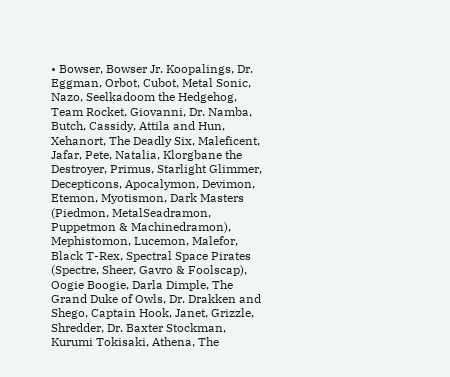• Bowser, Bowser Jr. Koopalings, Dr. Eggman, Orbot, Cubot, Metal Sonic, Nazo, Seelkadoom the Hedgehog, Team Rocket, Giovanni, Dr. Namba, Butch, Cassidy, Attila and Hun, Xehanort, The Deadly Six, Maleficent, Jafar, Pete, Natalia, Klorgbane the Destroyer, Primus, Starlight Glimmer, Decepticons, Apocalymon, Devimon, Etemon, Myotismon, Dark Masters (Piedmon, MetalSeadramon, Puppetmon & Machinedramon), Mephistomon, Lucemon, Malefor, Black T-Rex, Spectral Space Pirates (Spectre, Sheer, Gavro & Foolscap), Oogie Boogie, Darla Dimple, The Grand Duke of Owls, Dr. Drakken and Shego, Captain Hook, Janet, Grizzle, Shredder, Dr. Baxter Stockman, Kurumi Tokisaki, Athena, The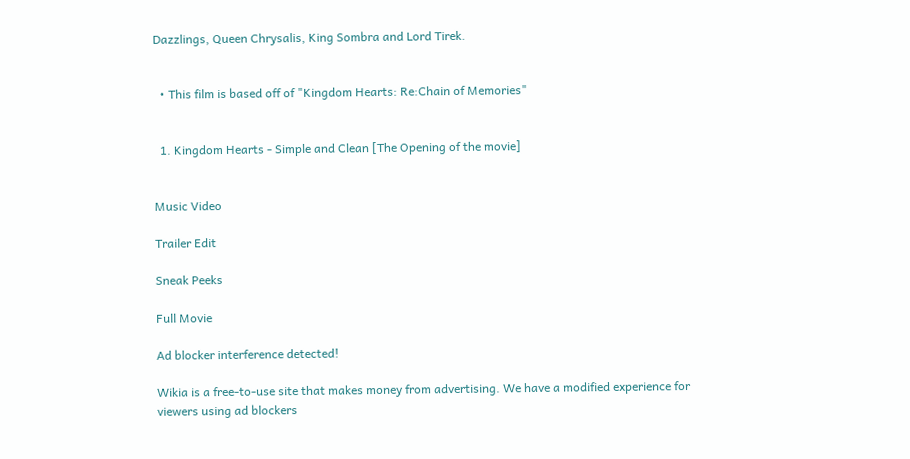Dazzlings, Queen Chrysalis, King Sombra and Lord Tirek.


  • This film is based off of "Kingdom Hearts: Re:Chain of Memories"


  1. Kingdom Hearts - Simple and Clean [The Opening of the movie]


Music Video

Trailer Edit

Sneak Peeks

Full Movie

Ad blocker interference detected!

Wikia is a free-to-use site that makes money from advertising. We have a modified experience for viewers using ad blockers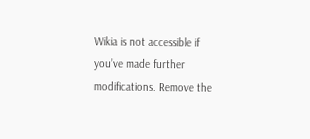Wikia is not accessible if you’ve made further modifications. Remove the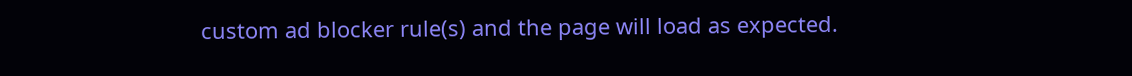custom ad blocker rule(s) and the page will load as expected.